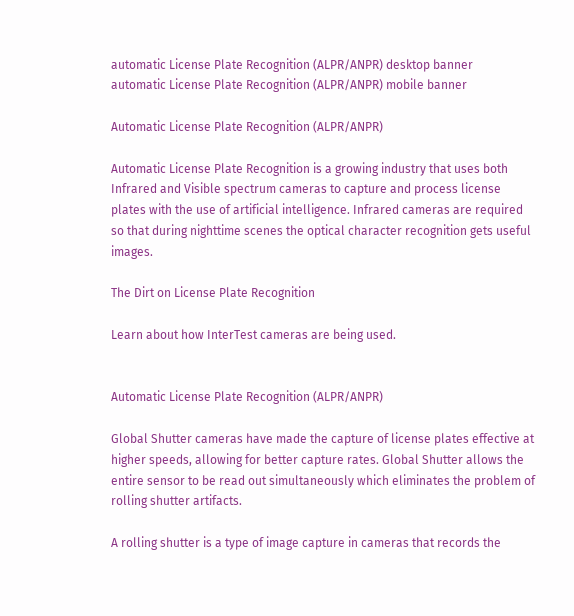automatic License Plate Recognition (ALPR/ANPR) desktop banner
automatic License Plate Recognition (ALPR/ANPR) mobile banner

Automatic License Plate Recognition (ALPR/ANPR)

Automatic License Plate Recognition is a growing industry that uses both Infrared and Visible spectrum cameras to capture and process license plates with the use of artificial intelligence. Infrared cameras are required so that during nighttime scenes the optical character recognition gets useful images.

The Dirt on License Plate Recognition

Learn about how InterTest cameras are being used.


Automatic License Plate Recognition (ALPR/ANPR)

Global Shutter cameras have made the capture of license plates effective at higher speeds, allowing for better capture rates. Global Shutter allows the entire sensor to be read out simultaneously which eliminates the problem of rolling shutter artifacts.

A rolling shutter is a type of image capture in cameras that records the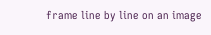frame line by line on an image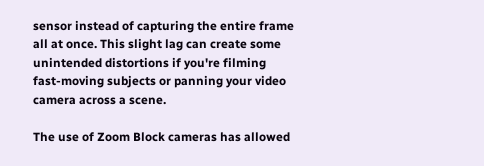sensor instead of capturing the entire frame all at once. This slight lag can create some unintended distortions if you're filming fast-moving subjects or panning your video camera across a scene.

The use of Zoom Block cameras has allowed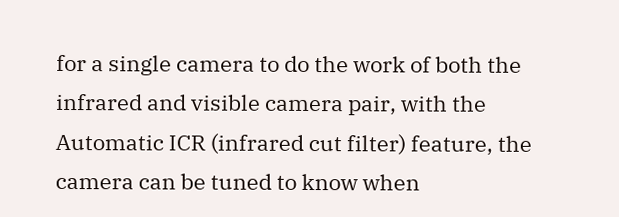for a single camera to do the work of both the infrared and visible camera pair, with the Automatic ICR (infrared cut filter) feature, the camera can be tuned to know when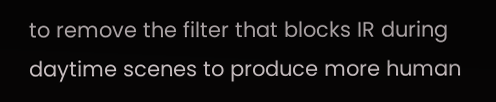to remove the filter that blocks IR during daytime scenes to produce more human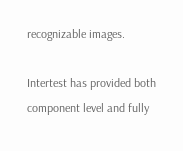recognizable images.

Intertest has provided both component level and fully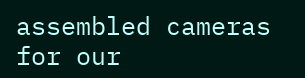assembled cameras for our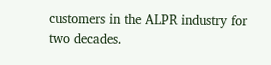customers in the ALPR industry for two decades.